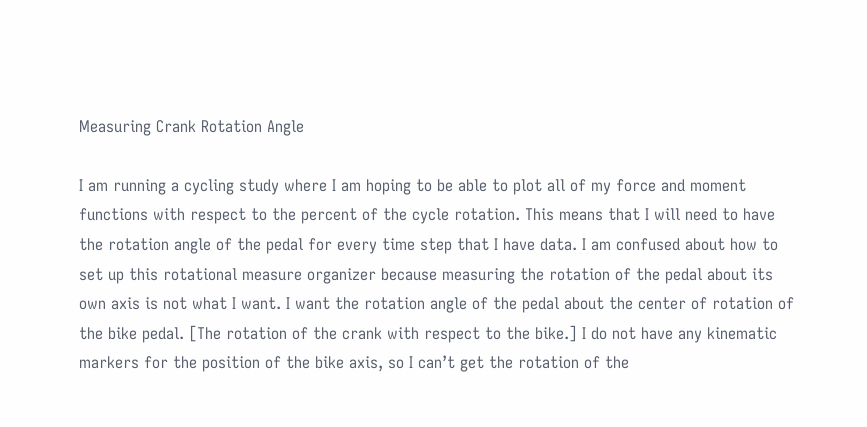Measuring Crank Rotation Angle

I am running a cycling study where I am hoping to be able to plot all of my force and moment functions with respect to the percent of the cycle rotation. This means that I will need to have the rotation angle of the pedal for every time step that I have data. I am confused about how to set up this rotational measure organizer because measuring the rotation of the pedal about its own axis is not what I want. I want the rotation angle of the pedal about the center of rotation of the bike pedal. [The rotation of the crank with respect to the bike.] I do not have any kinematic markers for the position of the bike axis, so I can’t get the rotation of the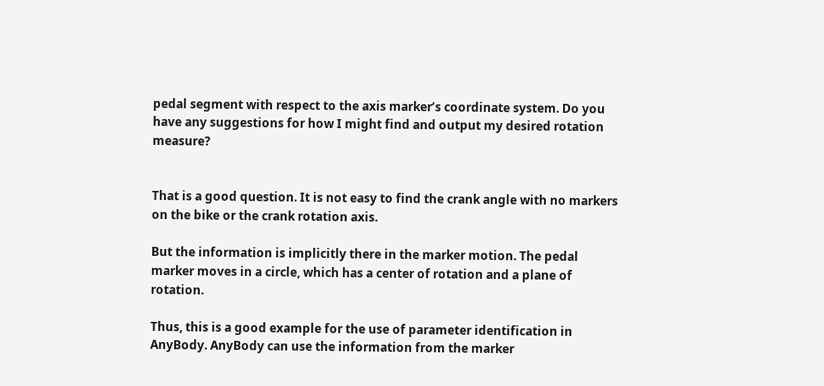pedal segment with respect to the axis marker’s coordinate system. Do you have any suggestions for how I might find and output my desired rotation measure?


That is a good question. It is not easy to find the crank angle with no markers on the bike or the crank rotation axis.

But the information is implicitly there in the marker motion. The pedal marker moves in a circle, which has a center of rotation and a plane of rotation.

Thus, this is a good example for the use of parameter identification in AnyBody. AnyBody can use the information from the marker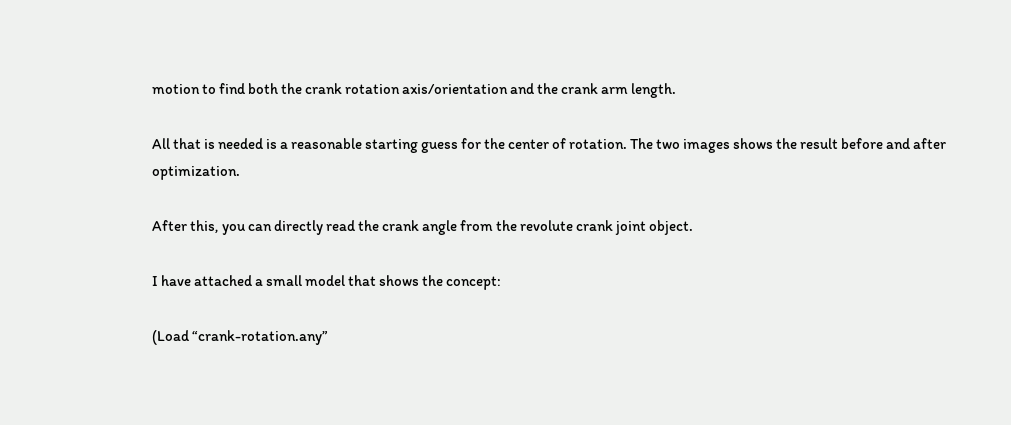motion to find both the crank rotation axis/orientation and the crank arm length.

All that is needed is a reasonable starting guess for the center of rotation. The two images shows the result before and after optimization.

After this, you can directly read the crank angle from the revolute crank joint object.

I have attached a small model that shows the concept:

(Load “crank-rotation.any”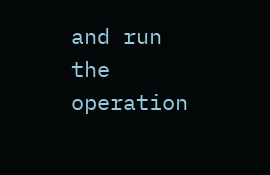and run the operation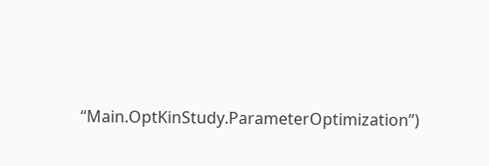“Main.OptKinStudy.ParameterOptimization”)